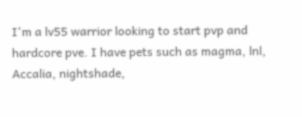I'm a lv55 warrior looking to start pvp and hardcore pve. I have pets such as magma, lnl, Accalia, nightshade,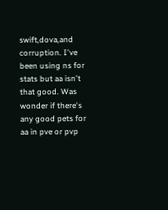swift,dova,and corruption. I've been using ns for stats but aa isn't that good. Was wonder if there's any good pets for aa in pve or pvp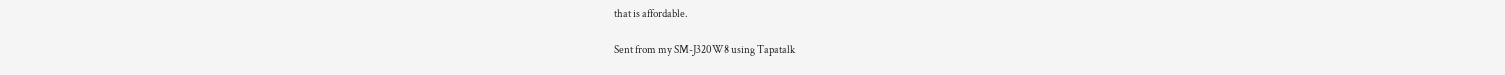that is affordable.

Sent from my SM-J320W8 using Tapatalk